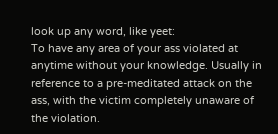look up any word, like yeet:
To have any area of your ass violated at anytime without your knowledge. Usually in reference to a pre-meditated attack on the ass, with the victim completely unaware of the violation.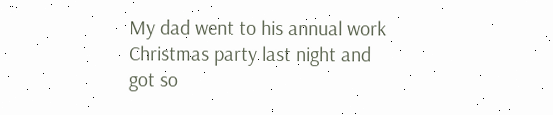My dad went to his annual work Christmas party last night and got so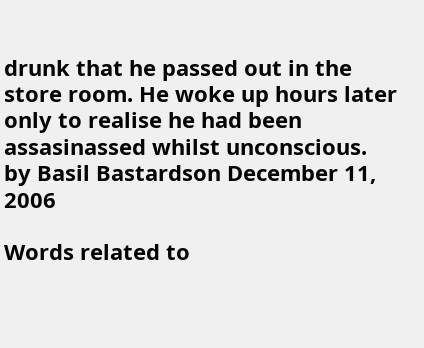drunk that he passed out in the store room. He woke up hours later only to realise he had been assasinassed whilst unconscious.
by Basil Bastardson December 11, 2006

Words related to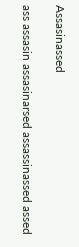Assasinassed

ass assasin assasinarsed assassinassed assed